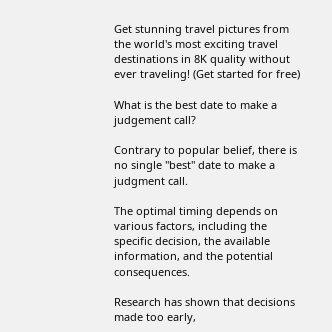Get stunning travel pictures from the world's most exciting travel destinations in 8K quality without ever traveling! (Get started for free)

What is the best date to make a judgement call?

Contrary to popular belief, there is no single "best" date to make a judgment call.

The optimal timing depends on various factors, including the specific decision, the available information, and the potential consequences.

Research has shown that decisions made too early,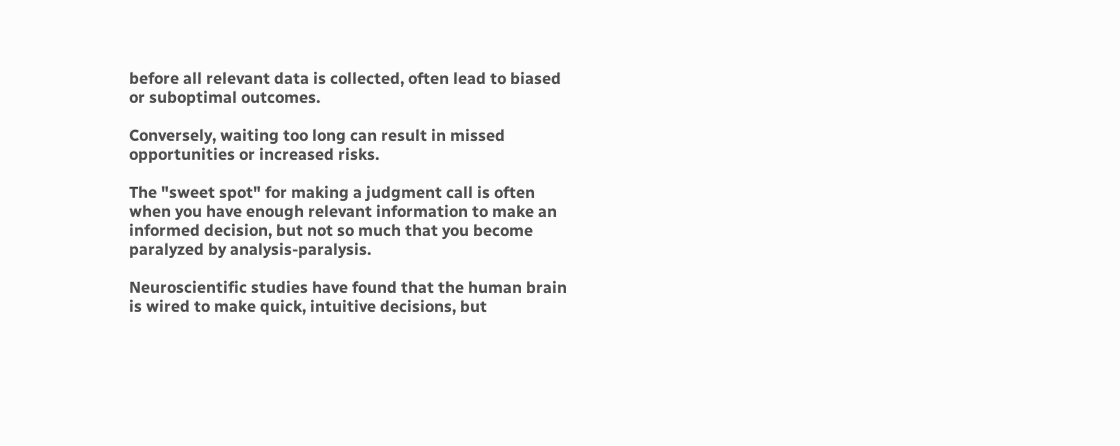before all relevant data is collected, often lead to biased or suboptimal outcomes.

Conversely, waiting too long can result in missed opportunities or increased risks.

The "sweet spot" for making a judgment call is often when you have enough relevant information to make an informed decision, but not so much that you become paralyzed by analysis-paralysis.

Neuroscientific studies have found that the human brain is wired to make quick, intuitive decisions, but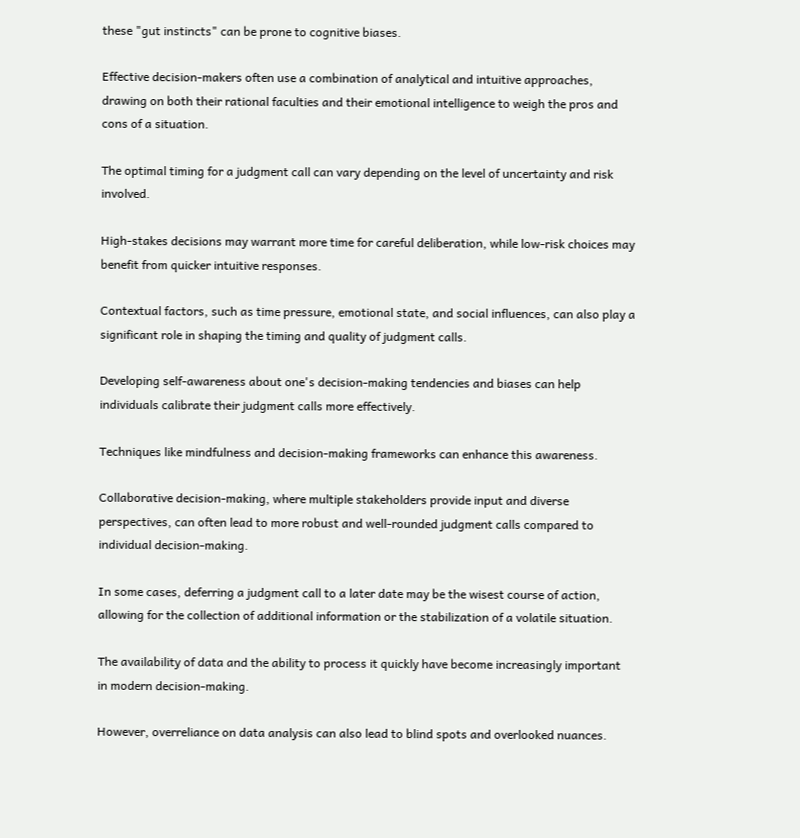these "gut instincts" can be prone to cognitive biases.

Effective decision-makers often use a combination of analytical and intuitive approaches, drawing on both their rational faculties and their emotional intelligence to weigh the pros and cons of a situation.

The optimal timing for a judgment call can vary depending on the level of uncertainty and risk involved.

High-stakes decisions may warrant more time for careful deliberation, while low-risk choices may benefit from quicker intuitive responses.

Contextual factors, such as time pressure, emotional state, and social influences, can also play a significant role in shaping the timing and quality of judgment calls.

Developing self-awareness about one's decision-making tendencies and biases can help individuals calibrate their judgment calls more effectively.

Techniques like mindfulness and decision-making frameworks can enhance this awareness.

Collaborative decision-making, where multiple stakeholders provide input and diverse perspectives, can often lead to more robust and well-rounded judgment calls compared to individual decision-making.

In some cases, deferring a judgment call to a later date may be the wisest course of action, allowing for the collection of additional information or the stabilization of a volatile situation.

The availability of data and the ability to process it quickly have become increasingly important in modern decision-making.

However, overreliance on data analysis can also lead to blind spots and overlooked nuances.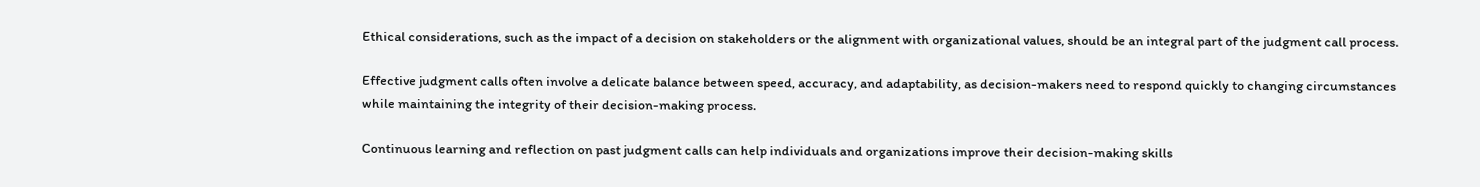Ethical considerations, such as the impact of a decision on stakeholders or the alignment with organizational values, should be an integral part of the judgment call process.

Effective judgment calls often involve a delicate balance between speed, accuracy, and adaptability, as decision-makers need to respond quickly to changing circumstances while maintaining the integrity of their decision-making process.

Continuous learning and reflection on past judgment calls can help individuals and organizations improve their decision-making skills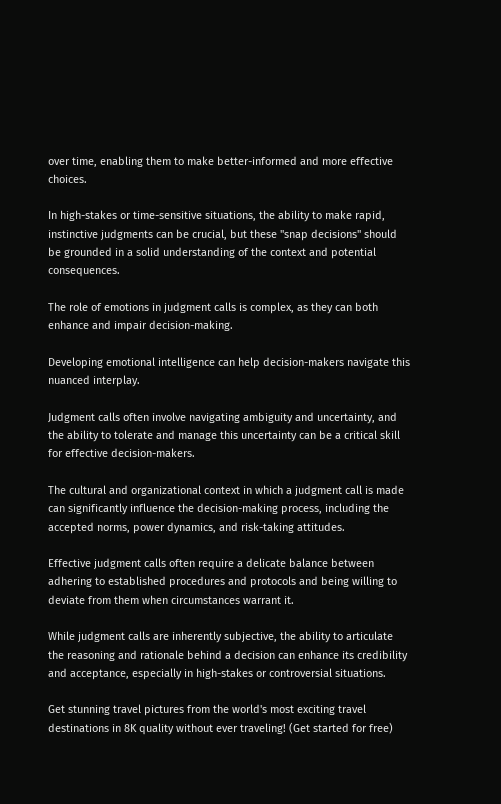over time, enabling them to make better-informed and more effective choices.

In high-stakes or time-sensitive situations, the ability to make rapid, instinctive judgments can be crucial, but these "snap decisions" should be grounded in a solid understanding of the context and potential consequences.

The role of emotions in judgment calls is complex, as they can both enhance and impair decision-making.

Developing emotional intelligence can help decision-makers navigate this nuanced interplay.

Judgment calls often involve navigating ambiguity and uncertainty, and the ability to tolerate and manage this uncertainty can be a critical skill for effective decision-makers.

The cultural and organizational context in which a judgment call is made can significantly influence the decision-making process, including the accepted norms, power dynamics, and risk-taking attitudes.

Effective judgment calls often require a delicate balance between adhering to established procedures and protocols and being willing to deviate from them when circumstances warrant it.

While judgment calls are inherently subjective, the ability to articulate the reasoning and rationale behind a decision can enhance its credibility and acceptance, especially in high-stakes or controversial situations.

Get stunning travel pictures from the world's most exciting travel destinations in 8K quality without ever traveling! (Get started for free)